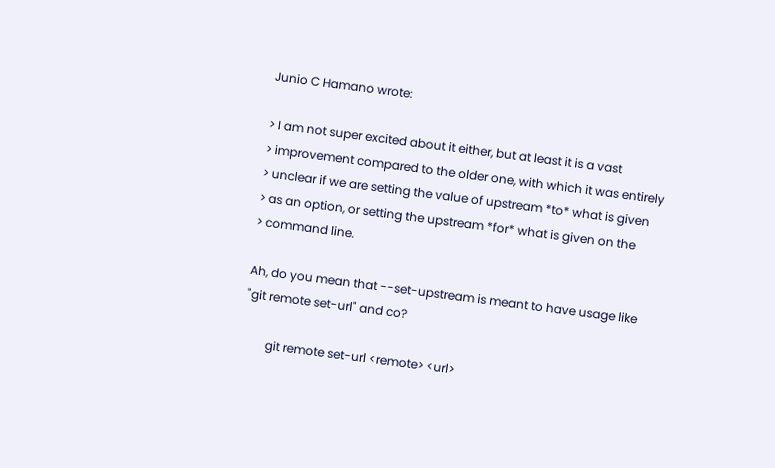Junio C Hamano wrote:

> I am not super excited about it either, but at least it is a vast
> improvement compared to the older one, with which it was entirely
> unclear if we are setting the value of upstream *to* what is given
> as an option, or setting the upstream *for* what is given on the
> command line.

Ah, do you mean that --set-upstream is meant to have usage like
"git remote set-url" and co?

        git remote set-url <remote> <url>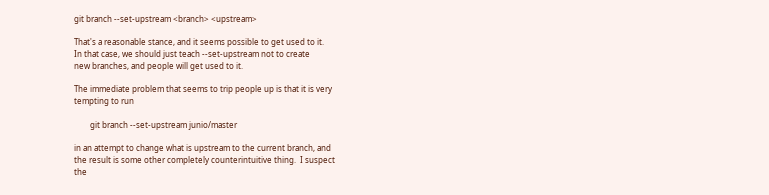git branch --set-upstream <branch> <upstream>

That's a reasonable stance, and it seems possible to get used to it.
In that case, we should just teach --set-upstream not to create
new branches, and people will get used to it.

The immediate problem that seems to trip people up is that it is very
tempting to run

        git branch --set-upstream junio/master

in an attempt to change what is upstream to the current branch, and
the result is some other completely counterintuitive thing.  I suspect
the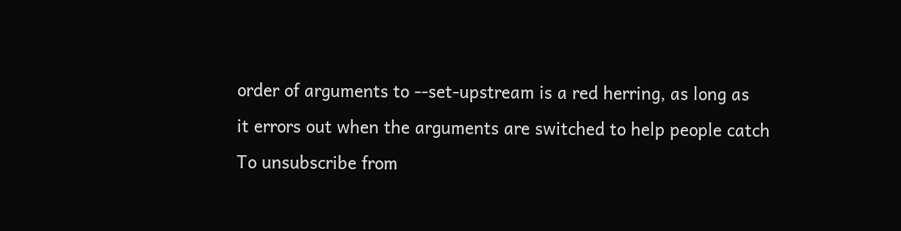order of arguments to --set-upstream is a red herring, as long as
it errors out when the arguments are switched to help people catch
To unsubscribe from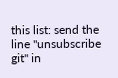this list: send the line "unsubscribe git" in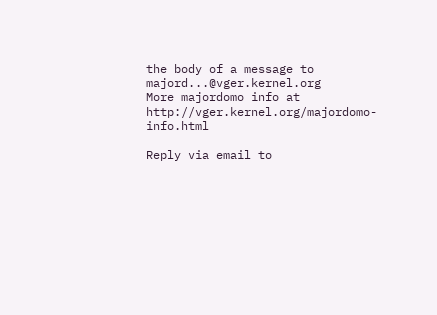the body of a message to majord...@vger.kernel.org
More majordomo info at  http://vger.kernel.org/majordomo-info.html

Reply via email to